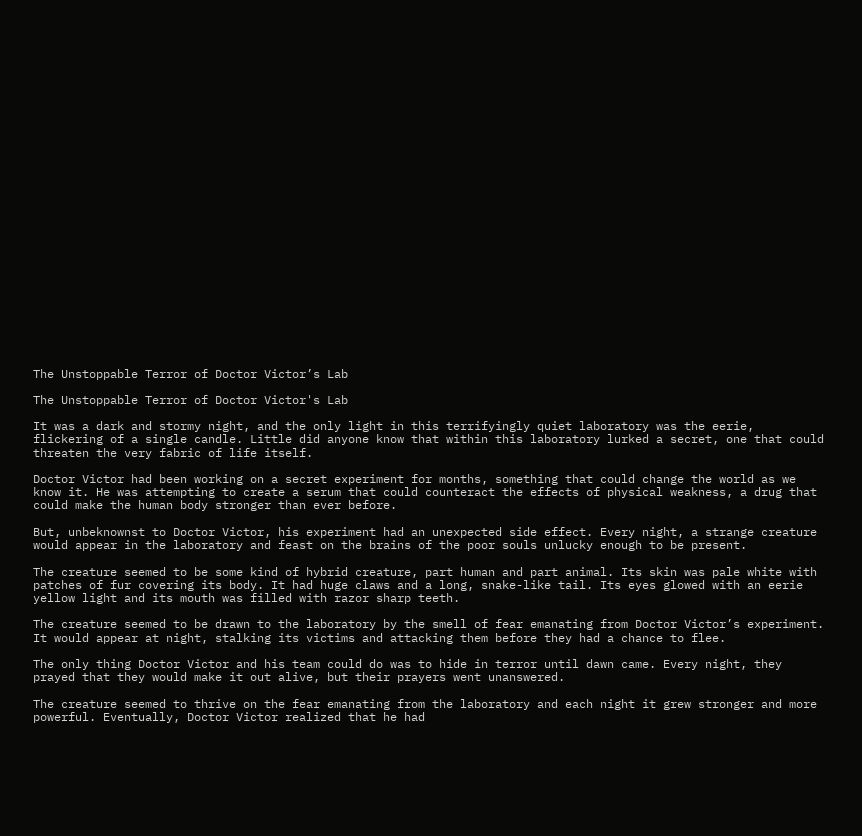The Unstoppable Terror of Doctor Victor’s Lab

The Unstoppable Terror of Doctor Victor's Lab

It was a dark and stormy night, and the only light in this terrifyingly quiet laboratory was the eerie, flickering of a single candle. Little did anyone know that within this laboratory lurked a secret, one that could threaten the very fabric of life itself.

Doctor Victor had been working on a secret experiment for months, something that could change the world as we know it. He was attempting to create a serum that could counteract the effects of physical weakness, a drug that could make the human body stronger than ever before.

But, unbeknownst to Doctor Victor, his experiment had an unexpected side effect. Every night, a strange creature would appear in the laboratory and feast on the brains of the poor souls unlucky enough to be present.

The creature seemed to be some kind of hybrid creature, part human and part animal. Its skin was pale white with patches of fur covering its body. It had huge claws and a long, snake-like tail. Its eyes glowed with an eerie yellow light and its mouth was filled with razor sharp teeth.

The creature seemed to be drawn to the laboratory by the smell of fear emanating from Doctor Victor’s experiment. It would appear at night, stalking its victims and attacking them before they had a chance to flee.

The only thing Doctor Victor and his team could do was to hide in terror until dawn came. Every night, they prayed that they would make it out alive, but their prayers went unanswered.

The creature seemed to thrive on the fear emanating from the laboratory and each night it grew stronger and more powerful. Eventually, Doctor Victor realized that he had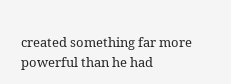created something far more powerful than he had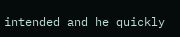intended and he quickly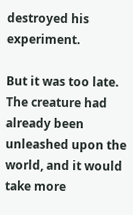destroyed his experiment.

But it was too late. The creature had already been unleashed upon the world, and it would take more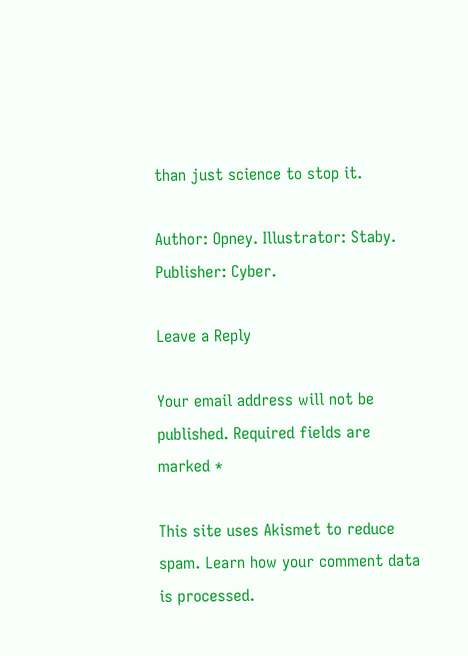than just science to stop it.

Author: Opney. Illustrator: Staby. Publisher: Cyber.

Leave a Reply

Your email address will not be published. Required fields are marked *

This site uses Akismet to reduce spam. Learn how your comment data is processed.